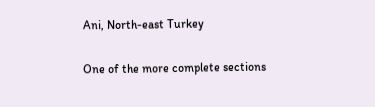Ani, North-east Turkey

One of the more complete sections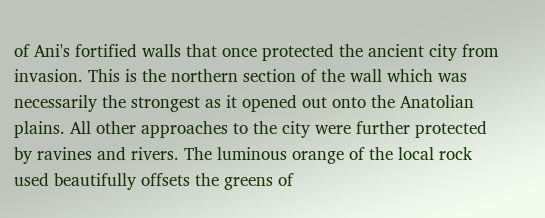of Ani's fortified walls that once protected the ancient city from invasion. This is the northern section of the wall which was necessarily the strongest as it opened out onto the Anatolian plains. All other approaches to the city were further protected by ravines and rivers. The luminous orange of the local rock used beautifully offsets the greens of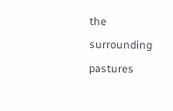the surrounding pastures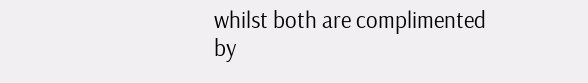whilst both are complimented by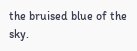the bruised blue of the sky.